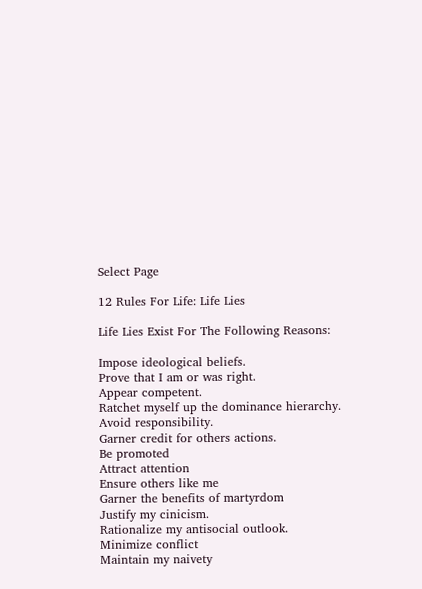Select Page

12 Rules For Life: Life Lies

Life Lies Exist For The Following Reasons:

Impose ideological beliefs.
Prove that I am or was right.
Appear competent.
Ratchet myself up the dominance hierarchy.
Avoid responsibility.
Garner credit for others actions.
Be promoted
Attract attention
Ensure others like me
Garner the benefits of martyrdom
Justify my cinicism.
Rationalize my antisocial outlook.
Minimize conflict
Maintain my naivety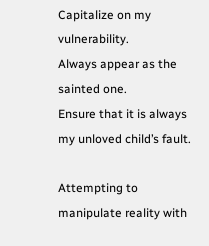Capitalize on my vulnerability.
Always appear as the sainted one.
Ensure that it is always my unloved child’s fault.

Attempting to manipulate reality with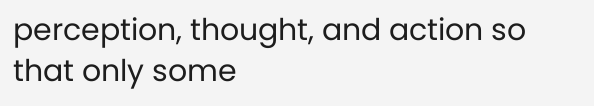perception, thought, and action so that only some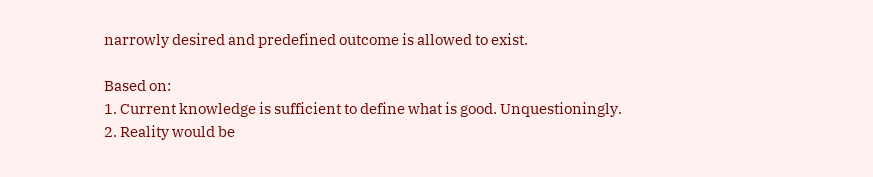narrowly desired and predefined outcome is allowed to exist.

Based on:
1. Current knowledge is sufficient to define what is good. Unquestioningly.
2. Reality would be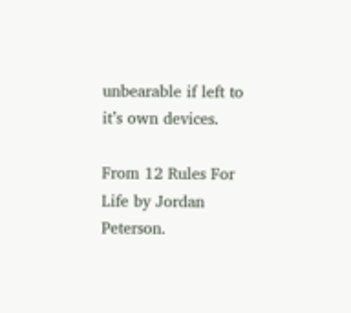unbearable if left to it’s own devices.

From 12 Rules For Life by Jordan Peterson.